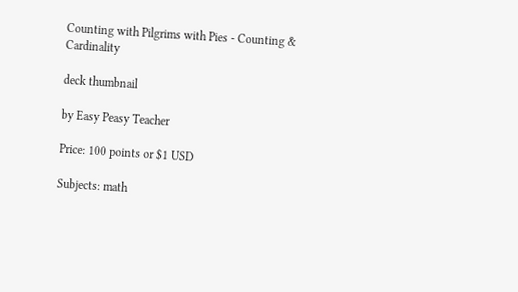Counting with Pilgrims with Pies - Counting & Cardinality

deck thumbnail

by Easy Peasy Teacher

Price: 100 points or $1 USD

Subjects: math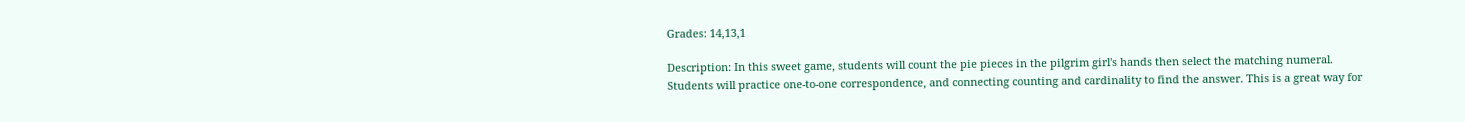Grades: 14,13,1

Description: In this sweet game, students will count the pie pieces in the pilgrim girl's hands then select the matching numeral. Students will practice one-to-one correspondence, and connecting counting and cardinality to find the answer. This is a great way for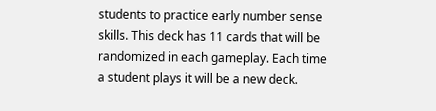students to practice early number sense skills. This deck has 11 cards that will be randomized in each gameplay. Each time a student plays it will be a new deck.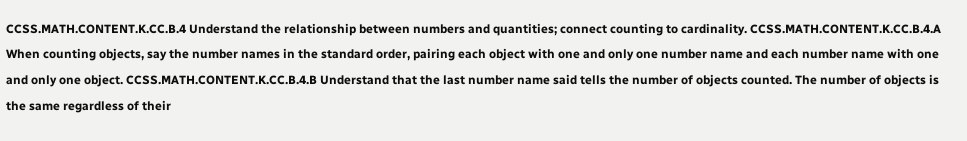CCSS.MATH.CONTENT.K.CC.B.4 Understand the relationship between numbers and quantities; connect counting to cardinality. CCSS.MATH.CONTENT.K.CC.B.4.A When counting objects, say the number names in the standard order, pairing each object with one and only one number name and each number name with one and only one object. CCSS.MATH.CONTENT.K.CC.B.4.B Understand that the last number name said tells the number of objects counted. The number of objects is the same regardless of their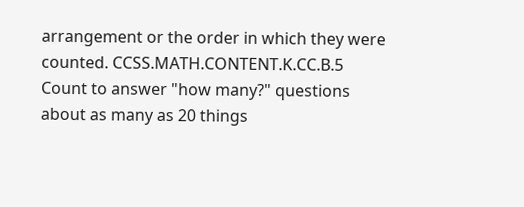arrangement or the order in which they were counted. CCSS.MATH.CONTENT.K.CC.B.5 Count to answer "how many?" questions about as many as 20 things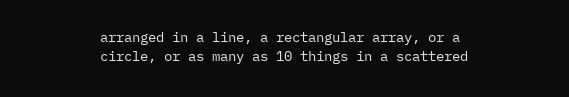arranged in a line, a rectangular array, or a circle, or as many as 10 things in a scattered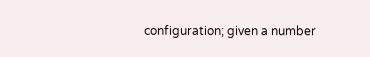configuration; given a number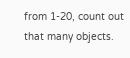from 1-20, count out that many objects.